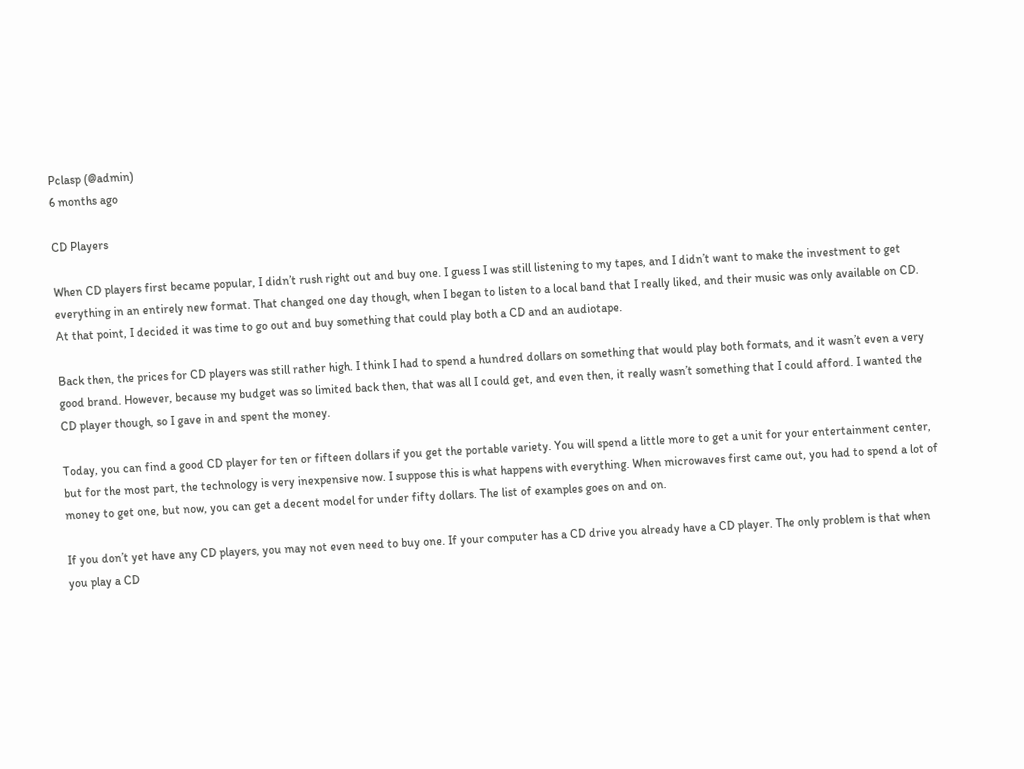Pclasp (@admin)
6 months ago

CD Players

When CD players first became popular, I didn’t rush right out and buy one. I guess I was still listening to my tapes, and I didn’t want to make the investment to get everything in an entirely new format. That changed one day though, when I began to listen to a local band that I really liked, and their music was only available on CD. At that point, I decided it was time to go out and buy something that could play both a CD and an audiotape.

Back then, the prices for CD players was still rather high. I think I had to spend a hundred dollars on something that would play both formats, and it wasn’t even a very good brand. However, because my budget was so limited back then, that was all I could get, and even then, it really wasn’t something that I could afford. I wanted the CD player though, so I gave in and spent the money.

Today, you can find a good CD player for ten or fifteen dollars if you get the portable variety. You will spend a little more to get a unit for your entertainment center, but for the most part, the technology is very inexpensive now. I suppose this is what happens with everything. When microwaves first came out, you had to spend a lot of money to get one, but now, you can get a decent model for under fifty dollars. The list of examples goes on and on.

If you don’t yet have any CD players, you may not even need to buy one. If your computer has a CD drive you already have a CD player. The only problem is that when you play a CD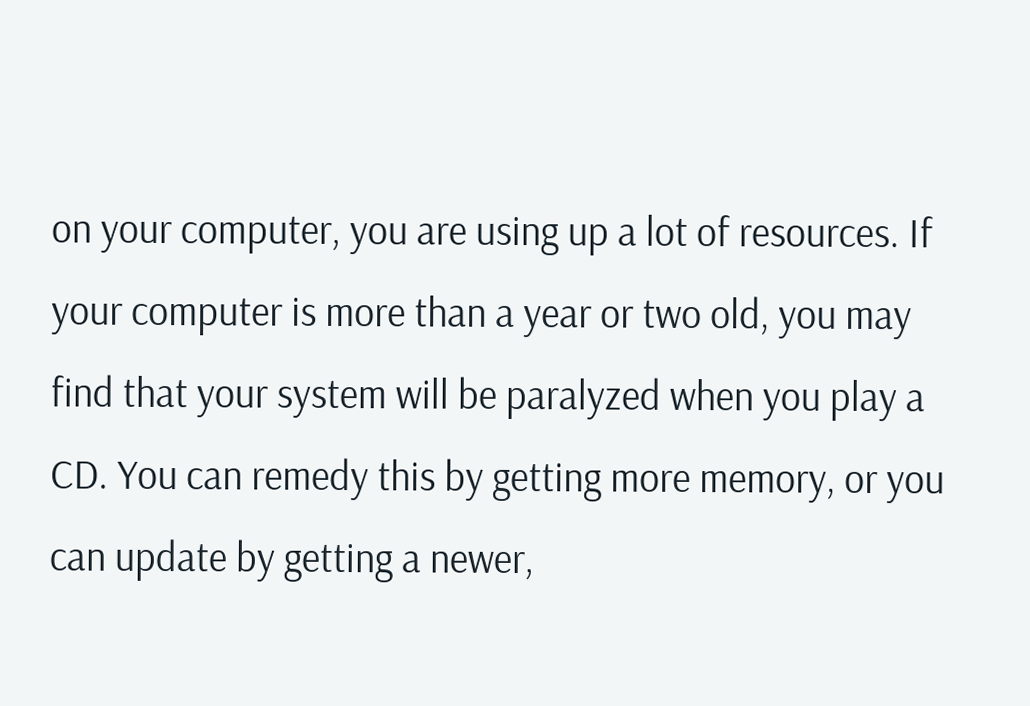on your computer, you are using up a lot of resources. If your computer is more than a year or two old, you may find that your system will be paralyzed when you play a CD. You can remedy this by getting more memory, or you can update by getting a newer,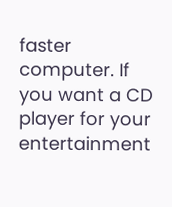faster computer. If you want a CD player for your entertainment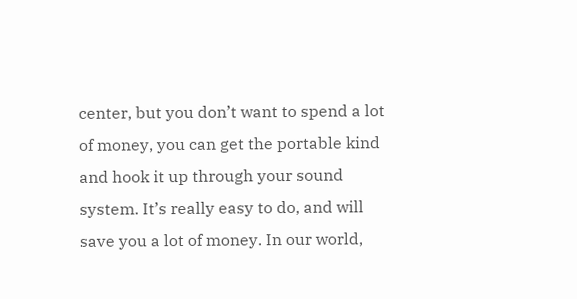center, but you don’t want to spend a lot of money, you can get the portable kind and hook it up through your sound system. It’s really easy to do, and will save you a lot of money. In our world,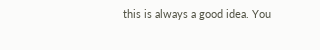this is always a good idea. You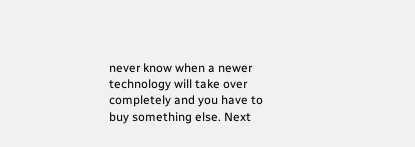never know when a newer technology will take over completely and you have to buy something else. Next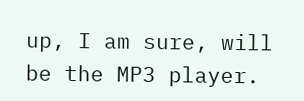up, I am sure, will be the MP3 player.